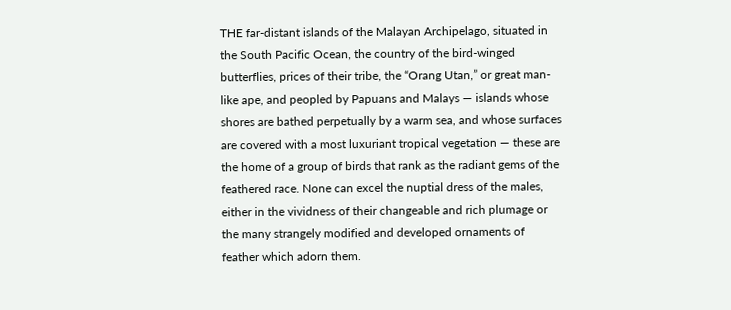THE far-distant islands of the Malayan Archipelago, situated in the South Pacific Ocean, the country of the bird-winged butterflies, prices of their tribe, the “Orang Utan,” or great man-like ape, and peopled by Papuans and Malays — islands whose shores are bathed perpetually by a warm sea, and whose surfaces are covered with a most luxuriant tropical vegetation — these are the home of a group of birds that rank as the radiant gems of the feathered race. None can excel the nuptial dress of the males, either in the vividness of their changeable and rich plumage or the many strangely modified and developed ornaments of feather which adorn them.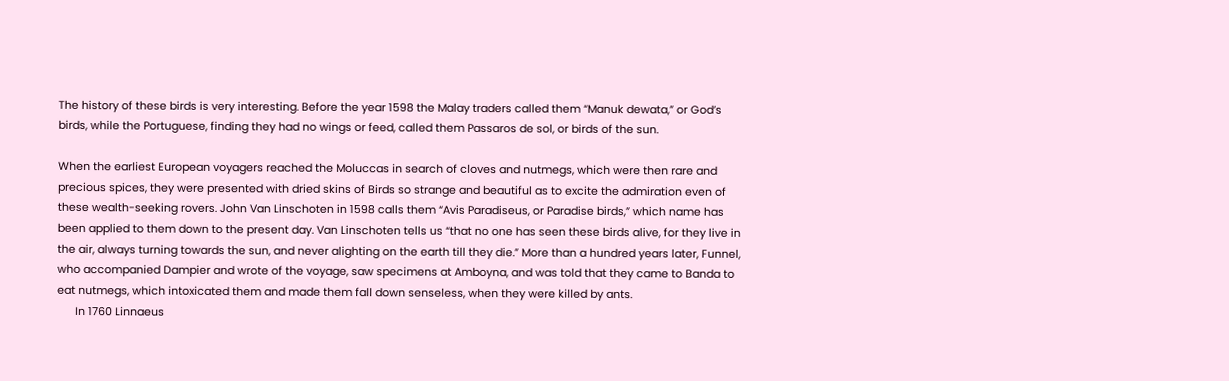The history of these birds is very interesting. Before the year 1598 the Malay traders called them “Manuk dewata,” or God’s birds, while the Portuguese, finding they had no wings or feed, called them Passaros de sol, or birds of the sun.

When the earliest European voyagers reached the Moluccas in search of cloves and nutmegs, which were then rare and precious spices, they were presented with dried skins of Birds so strange and beautiful as to excite the admiration even of these wealth-seeking rovers. John Van Linschoten in 1598 calls them “Avis Paradiseus, or Paradise birds,” which name has been applied to them down to the present day. Van Linschoten tells us “that no one has seen these birds alive, for they live in the air, always turning towards the sun, and never alighting on the earth till they die.” More than a hundred years later, Funnel, who accompanied Dampier and wrote of the voyage, saw specimens at Amboyna, and was told that they came to Banda to eat nutmegs, which intoxicated them and made them fall down senseless, when they were killed by ants.
      In 1760 Linnaeus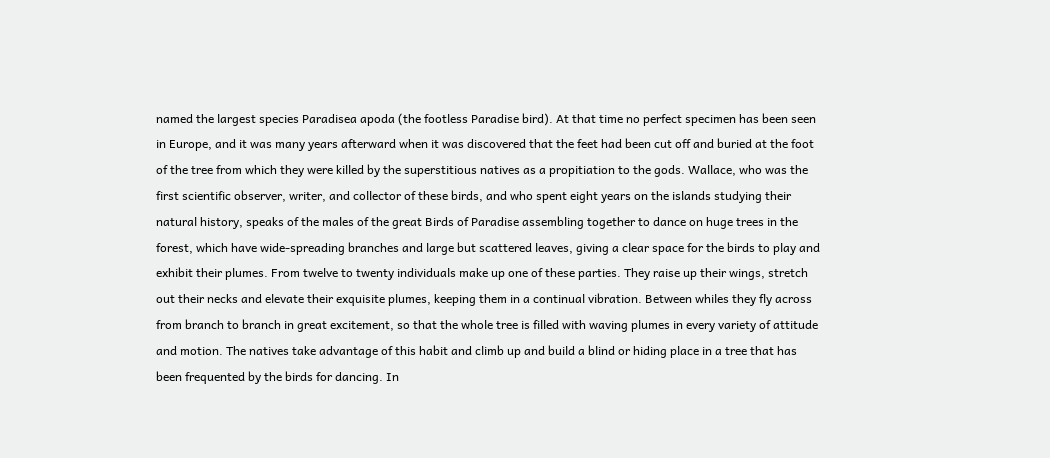named the largest species Paradisea apoda (the footless Paradise bird). At that time no perfect specimen has been seen in Europe, and it was many years afterward when it was discovered that the feet had been cut off and buried at the foot of the tree from which they were killed by the superstitious natives as a propitiation to the gods. Wallace, who was the first scientific observer, writer, and collector of these birds, and who spent eight years on the islands studying their natural history, speaks of the males of the great Birds of Paradise assembling together to dance on huge trees in the forest, which have wide-spreading branches and large but scattered leaves, giving a clear space for the birds to play and exhibit their plumes. From twelve to twenty individuals make up one of these parties. They raise up their wings, stretch out their necks and elevate their exquisite plumes, keeping them in a continual vibration. Between whiles they fly across from branch to branch in great excitement, so that the whole tree is filled with waving plumes in every variety of attitude and motion. The natives take advantage of this habit and climb up and build a blind or hiding place in a tree that has been frequented by the birds for dancing. In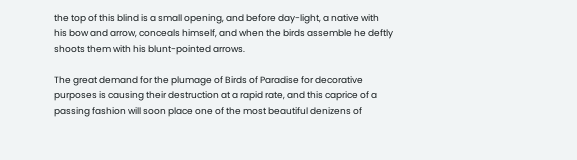the top of this blind is a small opening, and before day-light, a native with his bow and arrow, conceals himself, and when the birds assemble he deftly shoots them with his blunt-pointed arrows.

The great demand for the plumage of Birds of Paradise for decorative purposes is causing their destruction at a rapid rate, and this caprice of a passing fashion will soon place one of the most beautiful denizens of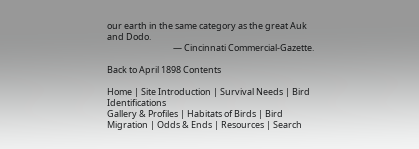our earth in the same category as the great Auk and Dodo.
                                 — Cincinnati Commercial-Gazette.

Back to April 1898 Contents

Home | Site Introduction | Survival Needs | Bird Identifications
Gallery & Profiles | Habitats of Birds | Bird Migration | Odds & Ends | Resources | Search